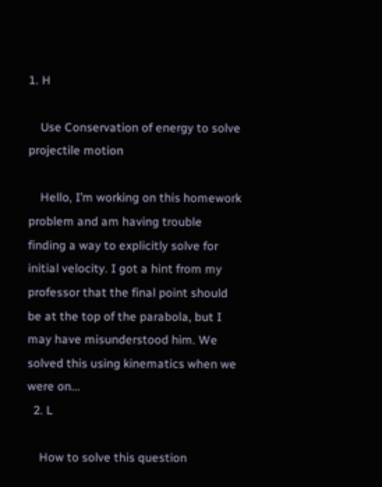1. H

    Use Conservation of energy to solve projectile motion

    Hello, I’m working on this homework problem and am having trouble finding a way to explicitly solve for initial velocity. I got a hint from my professor that the final point should be at the top of the parabola, but I may have misunderstood him. We solved this using kinematics when we were on...
  2. L

    How to solve this question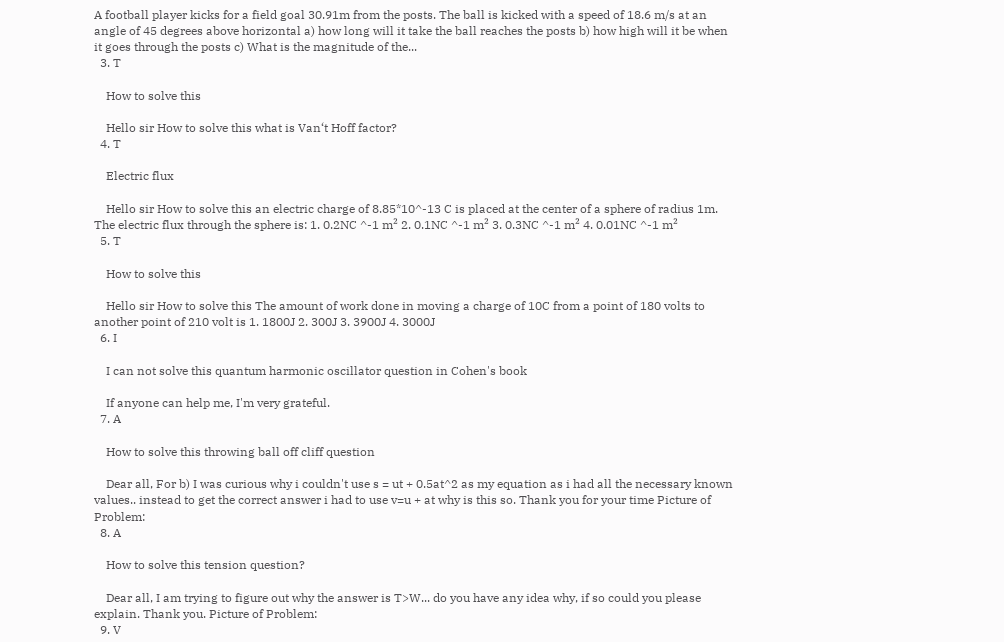A football player kicks for a field goal 30.91m from the posts. The ball is kicked with a speed of 18.6 m/s at an angle of 45 degrees above horizontal a) how long will it take the ball reaches the posts b) how high will it be when it goes through the posts c) What is the magnitude of the...
  3. T

    How to solve this

    Hello sir How to solve this what is Van‘t Hoff factor?
  4. T

    Electric flux

    Hello sir How to solve this an electric charge of 8.85*10^-13 C is placed at the center of a sphere of radius 1m. The electric flux through the sphere is: 1. 0.2NC ^-1 m² 2. 0.1NC ^-1 m² 3. 0.3NC ^-1 m² 4. 0.01NC ^-1 m²
  5. T

    How to solve this

    Hello sir How to solve this The amount of work done in moving a charge of 10C from a point of 180 volts to another point of 210 volt is 1. 1800J 2. 300J 3. 3900J 4. 3000J
  6. I

    I can not solve this quantum harmonic oscillator question in Cohen's book

    If anyone can help me, I'm very grateful.
  7. A

    How to solve this throwing ball off cliff question

    Dear all, For b) I was curious why i couldn't use s = ut + 0.5at^2 as my equation as i had all the necessary known values.. instead to get the correct answer i had to use v=u + at why is this so. Thank you for your time Picture of Problem:
  8. A

    How to solve this tension question?

    Dear all, I am trying to figure out why the answer is T>W... do you have any idea why, if so could you please explain. Thank you. Picture of Problem:
  9. V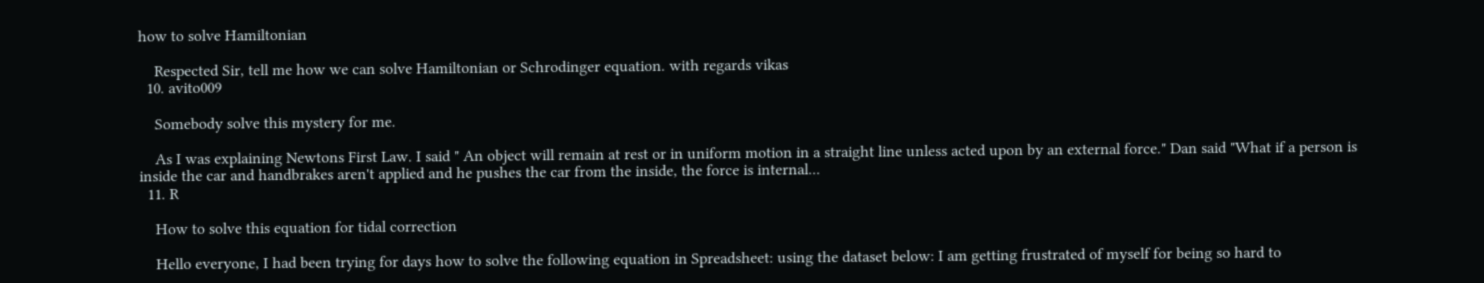how to solve Hamiltonian

    Respected Sir, tell me how we can solve Hamiltonian or Schrodinger equation. with regards vikas
  10. avito009

    Somebody solve this mystery for me.

    As I was explaining Newtons First Law. I said " An object will remain at rest or in uniform motion in a straight line unless acted upon by an external force." Dan said "What if a person is inside the car and handbrakes aren't applied and he pushes the car from the inside, the force is internal...
  11. R

    How to solve this equation for tidal correction

    Hello everyone, I had been trying for days how to solve the following equation in Spreadsheet: using the dataset below: I am getting frustrated of myself for being so hard to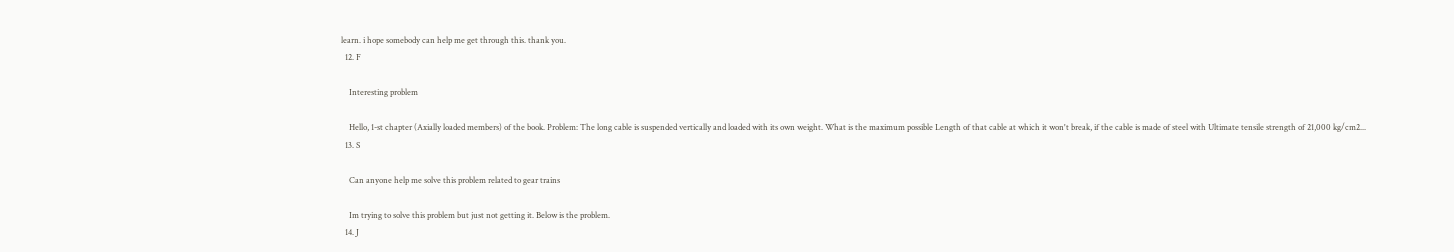learn. i hope somebody can help me get through this. thank you.
  12. F

    Interesting problem

    Hello, 1-st chapter (Axially loaded members) of the book. Problem: The long cable is suspended vertically and loaded with its own weight. What is the maximum possible Length of that cable at which it won't break, if the cable is made of steel with Ultimate tensile strength of 21,000 kg/cm2...
  13. S

    Can anyone help me solve this problem related to gear trains

    Im trying to solve this problem but just not getting it. Below is the problem.
  14. J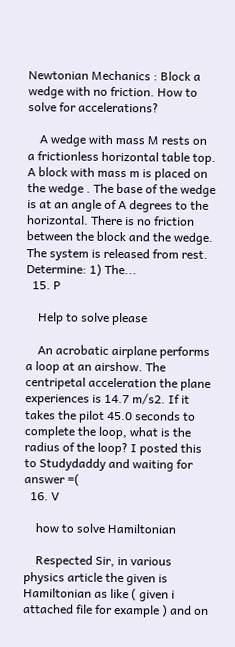Newtonian Mechanics : Block a wedge with no friction. How to solve for accelerations?

    A wedge with mass M rests on a frictionless horizontal table top. A block with mass m is placed on the wedge . The base of the wedge is at an angle of A degrees to the horizontal. There is no friction between the block and the wedge. The system is released from rest. Determine: 1) The...
  15. P

    Help to solve please

    An acrobatic airplane performs a loop at an airshow. The centripetal acceleration the plane experiences is 14.7 m/s2. If it takes the pilot 45.0 seconds to complete the loop, what is the radius of the loop? I posted this to Studydaddy and waiting for answer =(
  16. V

    how to solve Hamiltonian

    Respected Sir, in various physics article the given is Hamiltonian as like ( given i attached file for example ) and on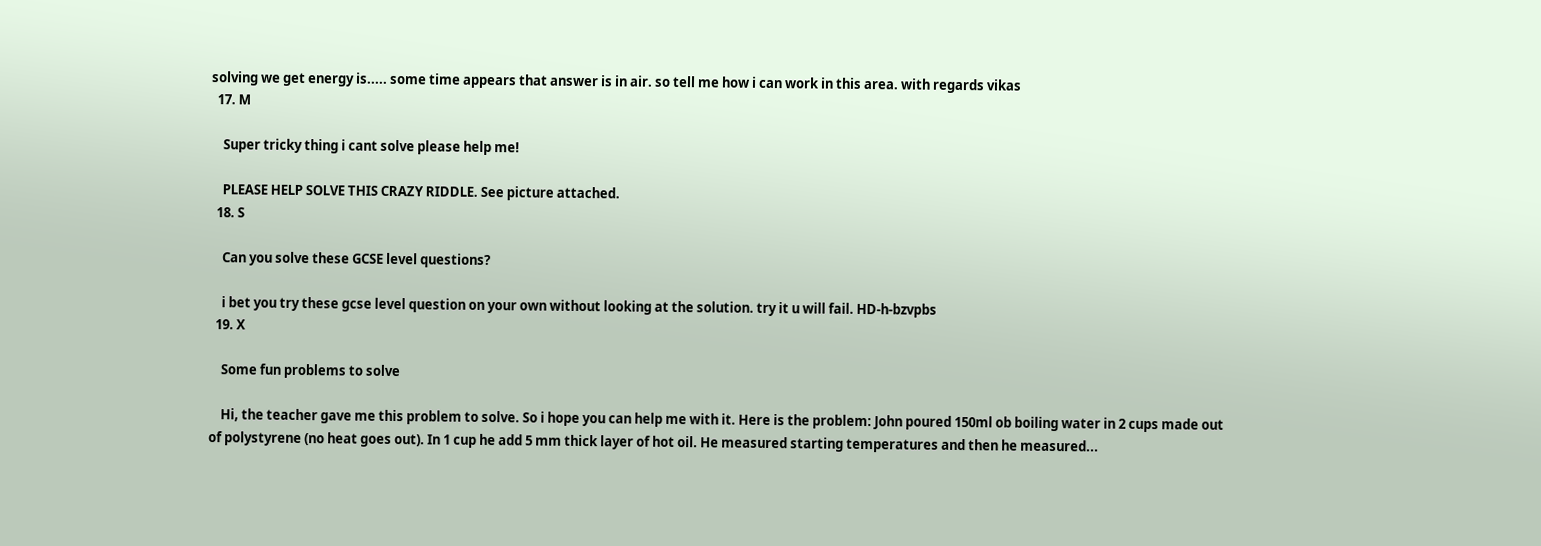solving we get energy is..... some time appears that answer is in air. so tell me how i can work in this area. with regards vikas
  17. M

    Super tricky thing i cant solve please help me!

    PLEASE HELP SOLVE THIS CRAZY RIDDLE. See picture attached.
  18. S

    Can you solve these GCSE level questions?

    i bet you try these gcse level question on your own without looking at the solution. try it u will fail. HD-h-bzvpbs
  19. X

    Some fun problems to solve

    Hi, the teacher gave me this problem to solve. So i hope you can help me with it. Here is the problem: John poured 150ml ob boiling water in 2 cups made out of polystyrene (no heat goes out). In 1 cup he add 5 mm thick layer of hot oil. He measured starting temperatures and then he measured...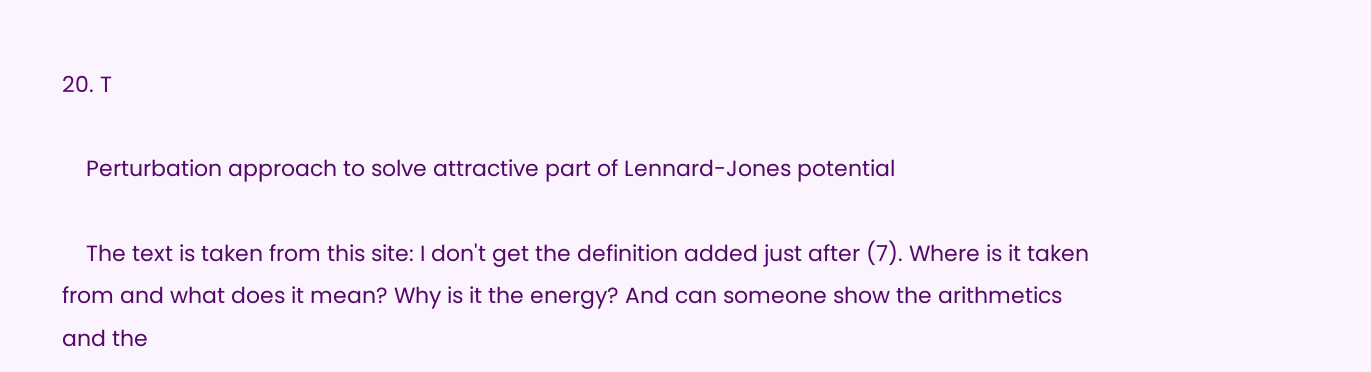20. T

    Perturbation approach to solve attractive part of Lennard-Jones potential

    The text is taken from this site: I don't get the definition added just after (7). Where is it taken from and what does it mean? Why is it the energy? And can someone show the arithmetics and the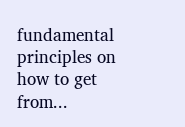fundamental principles on how to get from...